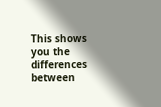This shows you the differences between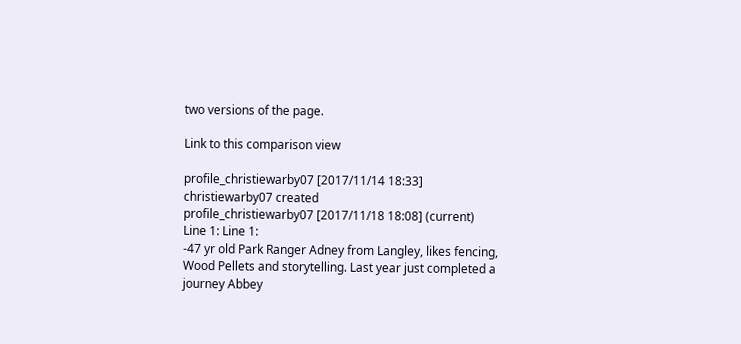two versions of the page.

Link to this comparison view

profile_christiewarby07 [2017/11/14 18:33]
christiewarby07 created
profile_christiewarby07 [2017/11/18 18:08] (current)
Line 1: Line 1:
-47 yr old Park Ranger Adney from Langley, likes fencing, Wood Pellets and storytelling. Last year just completed a journey Abbey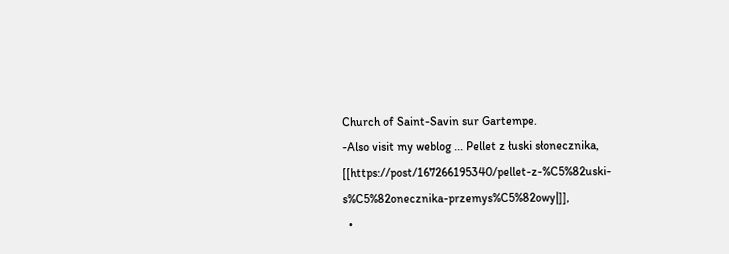Church of Saint-Savin sur Gartempe.
-Also visit my weblog ... Pellet z łuski słonecznika, [[https://post/167266195340/pellet-z-%C5%82uski-s%C5%82onecznika-przemys%C5%82owy|]],
  •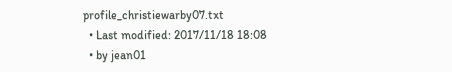profile_christiewarby07.txt
  • Last modified: 2017/11/18 18:08
  • by jean01